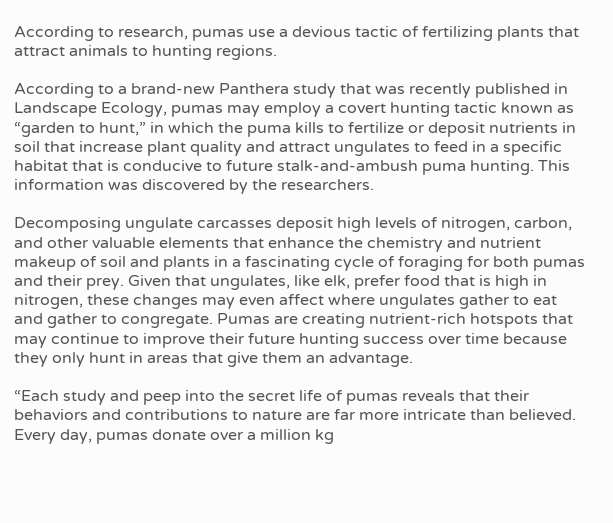According to research, pumas use a devious tactic of fertilizing plants that attract animals to hunting regions.

According to a brand-new Panthera study that was recently published in Landscape Ecology, pumas may employ a covert hunting tactic known as “garden to hunt,” in which the puma kills to fertilize or deposit nutrients in soil that increase plant quality and attract ungulates to feed in a specific habitat that is conducive to future stalk-and-ambush puma hunting. This information was discovered by the researchers.

Decomposing ungulate carcasses deposit high levels of nitrogen, carbon, and other valuable elements that enhance the chemistry and nutrient makeup of soil and plants in a fascinating cycle of foraging for both pumas and their prey. Given that ungulates, like elk, prefer food that is high in nitrogen, these changes may even affect where ungulates gather to eat and gather to congregate. Pumas are creating nutrient-rich hotspots that may continue to improve their future hunting success over time because they only hunt in areas that give them an advantage.

“Each study and peep into the secret life of pumas reveals that their behaviors and contributions to nature are far more intricate than believed. Every day, pumas donate over a million kg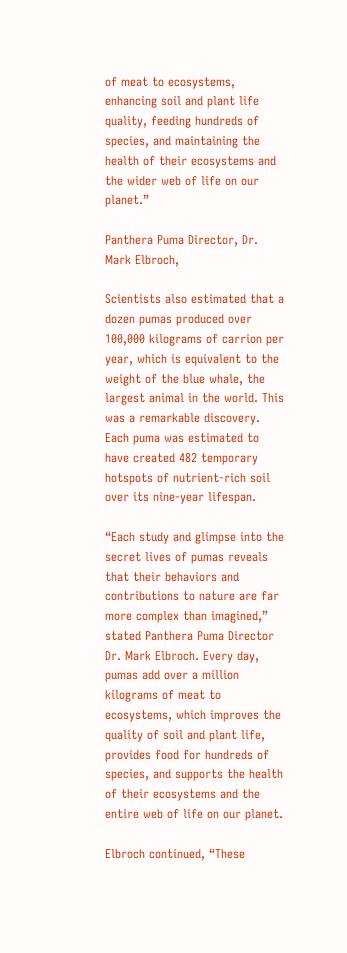of meat to ecosystems, enhancing soil and plant life quality, feeding hundreds of species, and maintaining the health of their ecosystems and the wider web of life on our planet.”

Panthera Puma Director, Dr. Mark Elbroch,

Scientists also estimated that a dozen pumas produced over 100,000 kilograms of carrion per year, which is equivalent to the weight of the blue whale, the largest animal in the world. This was a remarkable discovery. Each puma was estimated to have created 482 temporary hotspots of nutrient-rich soil over its nine-year lifespan.

“Each study and glimpse into the secret lives of pumas reveals that their behaviors and contributions to nature are far more complex than imagined,” stated Panthera Puma Director Dr. Mark Elbroch. Every day, pumas add over a million kilograms of meat to ecosystems, which improves the quality of soil and plant life, provides food for hundreds of species, and supports the health of their ecosystems and the entire web of life on our planet.

Elbroch continued, “These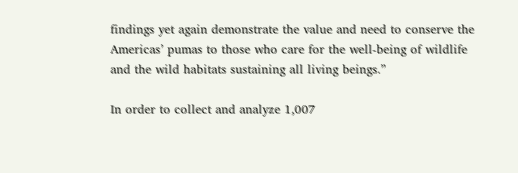findings yet again demonstrate the value and need to conserve the Americas’ pumas to those who care for the well-being of wildlife and the wild habitats sustaining all living beings.”

In order to collect and analyze 1,007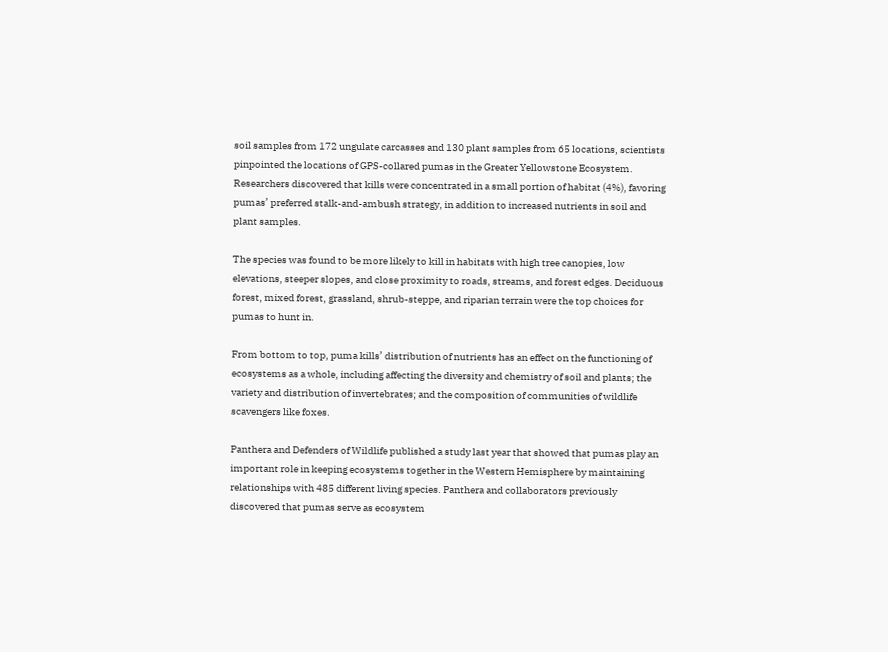soil samples from 172 ungulate carcasses and 130 plant samples from 65 locations, scientists pinpointed the locations of GPS-collared pumas in the Greater Yellowstone Ecosystem. Researchers discovered that kills were concentrated in a small portion of habitat (4%), favoring pumas’ preferred stalk-and-ambush strategy, in addition to increased nutrients in soil and plant samples.

The species was found to be more likely to kill in habitats with high tree canopies, low elevations, steeper slopes, and close proximity to roads, streams, and forest edges. Deciduous forest, mixed forest, grassland, shrub-steppe, and riparian terrain were the top choices for pumas to hunt in.

From bottom to top, puma kills’ distribution of nutrients has an effect on the functioning of ecosystems as a whole, including affecting the diversity and chemistry of soil and plants; the variety and distribution of invertebrates; and the composition of communities of wildlife scavengers like foxes.

Panthera and Defenders of Wildlife published a study last year that showed that pumas play an important role in keeping ecosystems together in the Western Hemisphere by maintaining relationships with 485 different living species. Panthera and collaborators previously discovered that pumas serve as ecosystem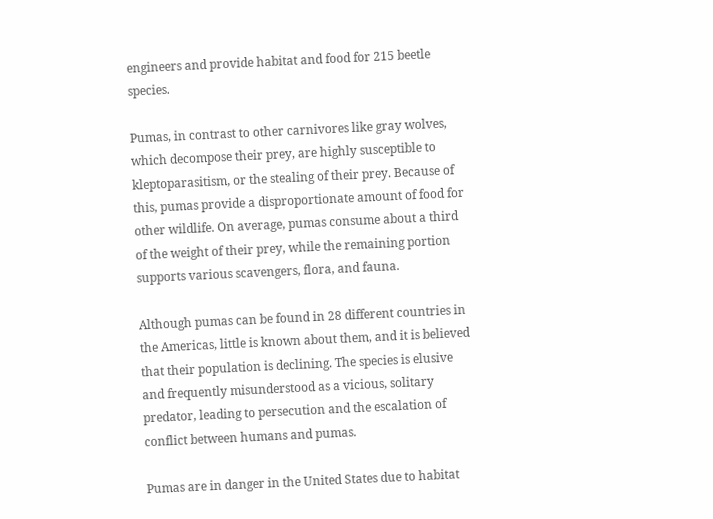engineers and provide habitat and food for 215 beetle species.

Pumas, in contrast to other carnivores like gray wolves, which decompose their prey, are highly susceptible to kleptoparasitism, or the stealing of their prey. Because of this, pumas provide a disproportionate amount of food for other wildlife. On average, pumas consume about a third of the weight of their prey, while the remaining portion supports various scavengers, flora, and fauna.

Although pumas can be found in 28 different countries in the Americas, little is known about them, and it is believed that their population is declining. The species is elusive and frequently misunderstood as a vicious, solitary predator, leading to persecution and the escalation of conflict between humans and pumas.

Pumas are in danger in the United States due to habitat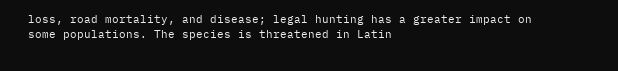loss, road mortality, and disease; legal hunting has a greater impact on some populations. The species is threatened in Latin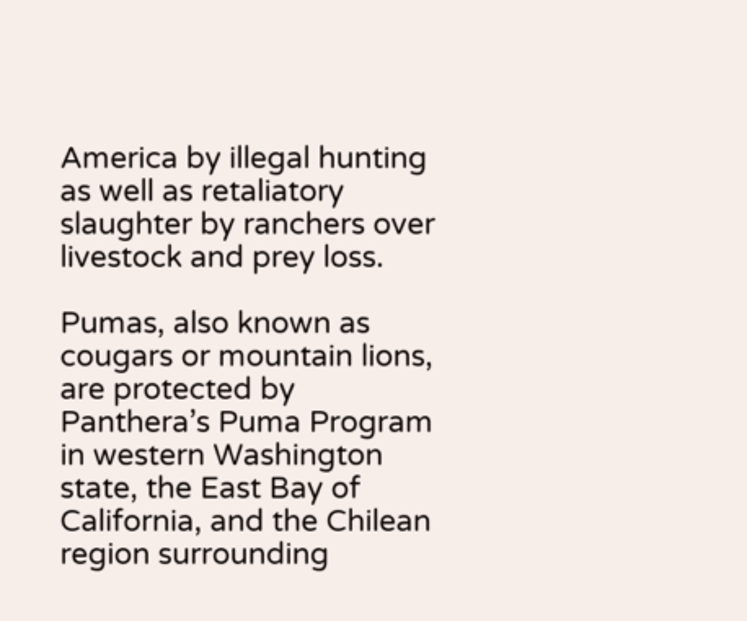America by illegal hunting as well as retaliatory slaughter by ranchers over livestock and prey loss.

Pumas, also known as cougars or mountain lions, are protected by Panthera’s Puma Program in western Washington state, the East Bay of California, and the Chilean region surrounding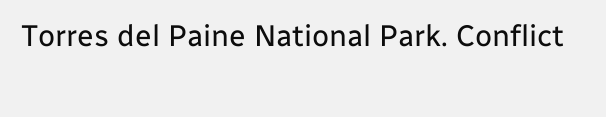Torres del Paine National Park. Conflict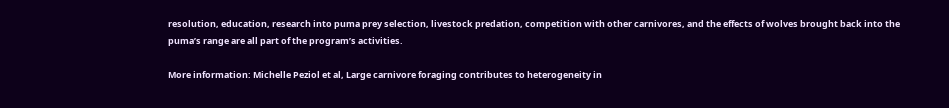resolution, education, research into puma prey selection, livestock predation, competition with other carnivores, and the effects of wolves brought back into the puma’s range are all part of the program’s activities.

More information: Michelle Peziol et al, Large carnivore foraging contributes to heterogeneity in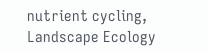nutrient cycling, Landscape Ecology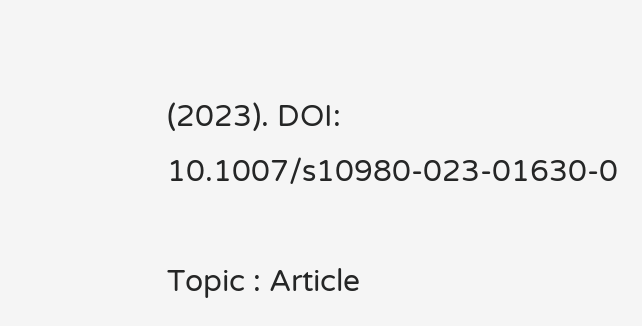(2023). DOI: 10.1007/s10980-023-01630-0

Topic : Article